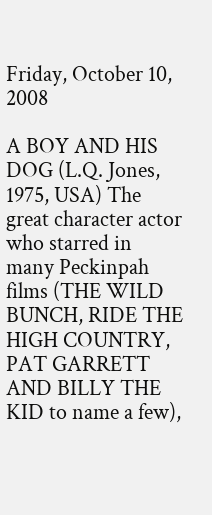Friday, October 10, 2008

A BOY AND HIS DOG (L.Q. Jones, 1975, USA) The great character actor who starred in many Peckinpah films (THE WILD BUNCH, RIDE THE HIGH COUNTRY, PAT GARRETT AND BILLY THE KID to name a few),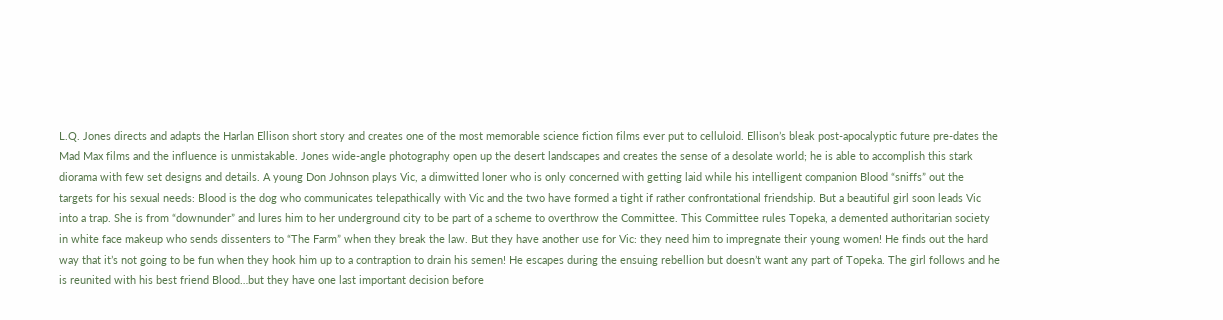L.Q. Jones directs and adapts the Harlan Ellison short story and creates one of the most memorable science fiction films ever put to celluloid. Ellison’s bleak post-apocalyptic future pre-dates the Mad Max films and the influence is unmistakable. Jones wide-angle photography open up the desert landscapes and creates the sense of a desolate world; he is able to accomplish this stark diorama with few set designs and details. A young Don Johnson plays Vic, a dimwitted loner who is only concerned with getting laid while his intelligent companion Blood “sniffs” out the targets for his sexual needs: Blood is the dog who communicates telepathically with Vic and the two have formed a tight if rather confrontational friendship. But a beautiful girl soon leads Vic into a trap. She is from “downunder” and lures him to her underground city to be part of a scheme to overthrow the Committee. This Committee rules Topeka, a demented authoritarian society in white face makeup who sends dissenters to “The Farm” when they break the law. But they have another use for Vic: they need him to impregnate their young women! He finds out the hard way that it’s not going to be fun when they hook him up to a contraption to drain his semen! He escapes during the ensuing rebellion but doesn’t want any part of Topeka. The girl follows and he is reunited with his best friend Blood…but they have one last important decision before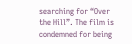searching for “Over the Hill”. The film is condemned for being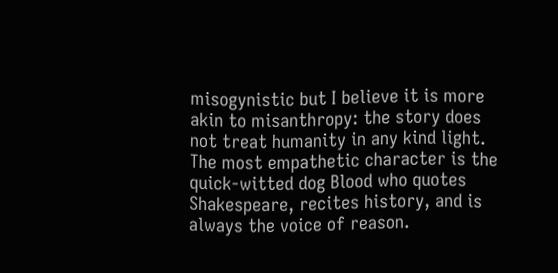misogynistic but I believe it is more akin to misanthropy: the story does not treat humanity in any kind light. The most empathetic character is the quick-witted dog Blood who quotes Shakespeare, recites history, and is always the voice of reason.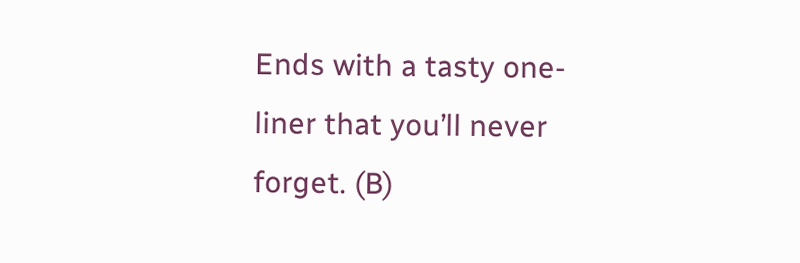Ends with a tasty one-liner that you’ll never forget. (B)